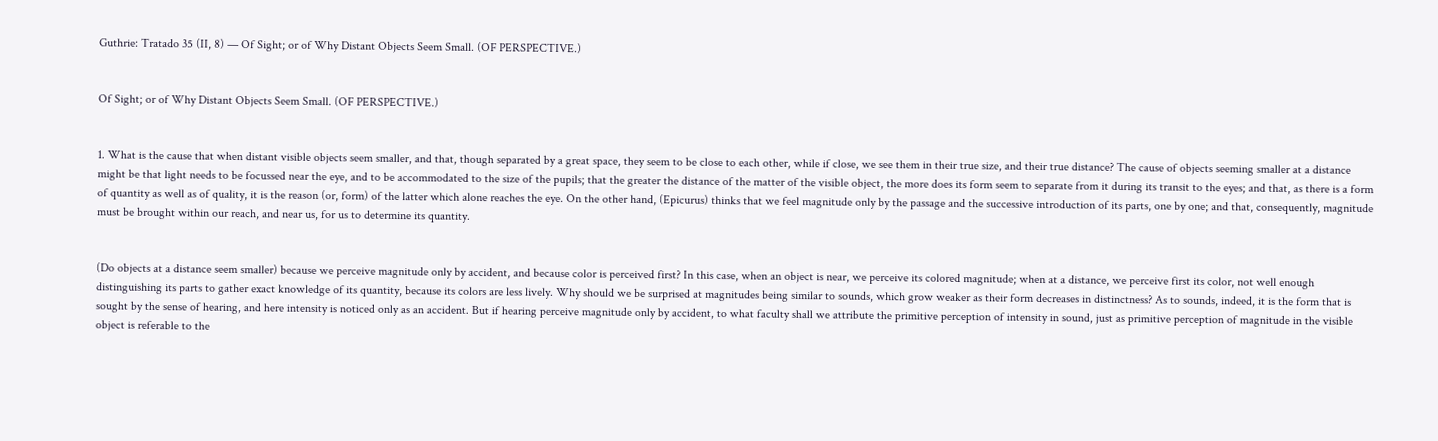Guthrie: Tratado 35 (II, 8) — Of Sight; or of Why Distant Objects Seem Small. (OF PERSPECTIVE.)


Of Sight; or of Why Distant Objects Seem Small. (OF PERSPECTIVE.)


1. What is the cause that when distant visible objects seem smaller, and that, though separated by a great space, they seem to be close to each other, while if close, we see them in their true size, and their true distance? The cause of objects seeming smaller at a distance might be that light needs to be focussed near the eye, and to be accommodated to the size of the pupils; that the greater the distance of the matter of the visible object, the more does its form seem to separate from it during its transit to the eyes; and that, as there is a form of quantity as well as of quality, it is the reason (or, form) of the latter which alone reaches the eye. On the other hand, (Epicurus) thinks that we feel magnitude only by the passage and the successive introduction of its parts, one by one; and that, consequently, magnitude must be brought within our reach, and near us, for us to determine its quantity.


(Do objects at a distance seem smaller) because we perceive magnitude only by accident, and because color is perceived first? In this case, when an object is near, we perceive its colored magnitude; when at a distance, we perceive first its color, not well enough distinguishing its parts to gather exact knowledge of its quantity, because its colors are less lively. Why should we be surprised at magnitudes being similar to sounds, which grow weaker as their form decreases in distinctness? As to sounds, indeed, it is the form that is sought by the sense of hearing, and here intensity is noticed only as an accident. But if hearing perceive magnitude only by accident, to what faculty shall we attribute the primitive perception of intensity in sound, just as primitive perception of magnitude in the visible object is referable to the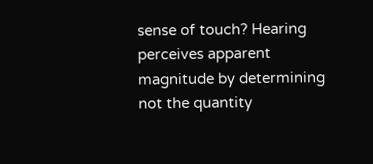sense of touch? Hearing perceives apparent magnitude by determining not the quantity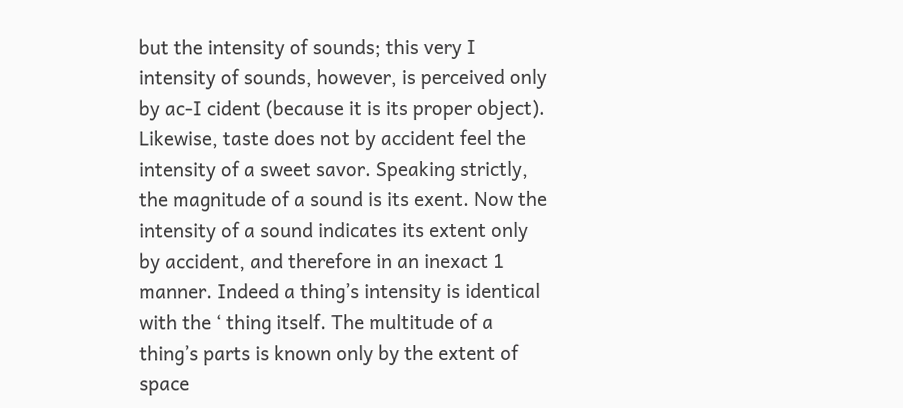but the intensity of sounds; this very I intensity of sounds, however, is perceived only by ac-I cident (because it is its proper object). Likewise, taste does not by accident feel the intensity of a sweet savor. Speaking strictly, the magnitude of a sound is its exent. Now the intensity of a sound indicates its extent only by accident, and therefore in an inexact 1 manner. Indeed a thing’s intensity is identical with the ‘ thing itself. The multitude of a thing’s parts is known only by the extent of space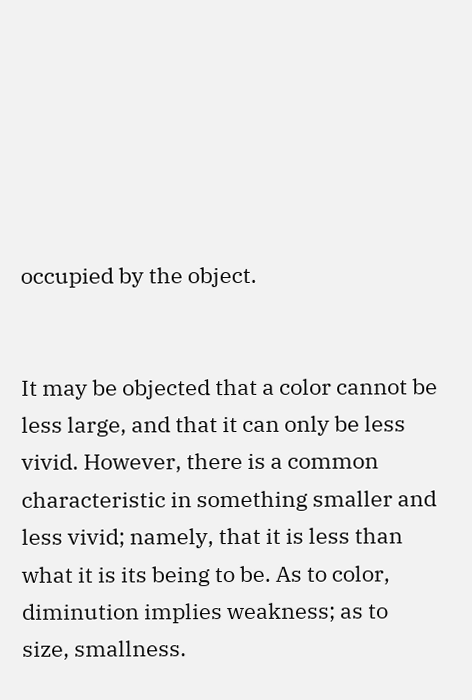occupied by the object.


It may be objected that a color cannot be less large, and that it can only be less vivid. However, there is a common characteristic in something smaller and less vivid; namely, that it is less than what it is its being to be. As to color, diminution implies weakness; as to size, smallness.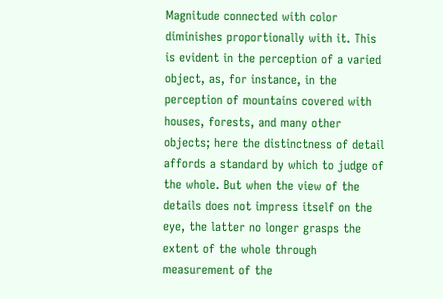Magnitude connected with color diminishes proportionally with it. This is evident in the perception of a varied object, as, for instance, in the perception of mountains covered with houses, forests, and many other objects; here the distinctness of detail affords a standard by which to judge of the whole. But when the view of the details does not impress itself on the eye, the latter no longer grasps the extent of the whole through measurement of the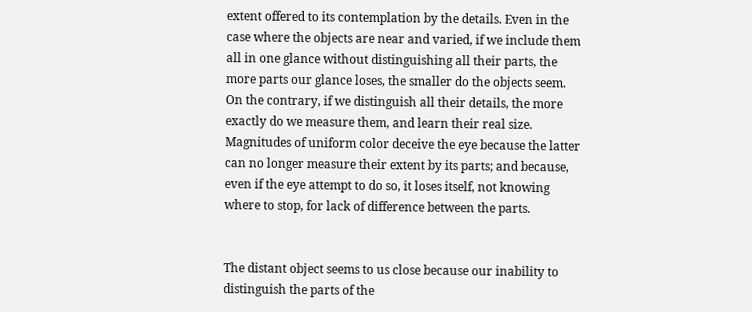extent offered to its contemplation by the details. Even in the case where the objects are near and varied, if we include them all in one glance without distinguishing all their parts, the more parts our glance loses, the smaller do the objects seem. On the contrary, if we distinguish all their details, the more exactly do we measure them, and learn their real size. Magnitudes of uniform color deceive the eye because the latter can no longer measure their extent by its parts; and because, even if the eye attempt to do so, it loses itself, not knowing where to stop, for lack of difference between the parts.


The distant object seems to us close because our inability to distinguish the parts of the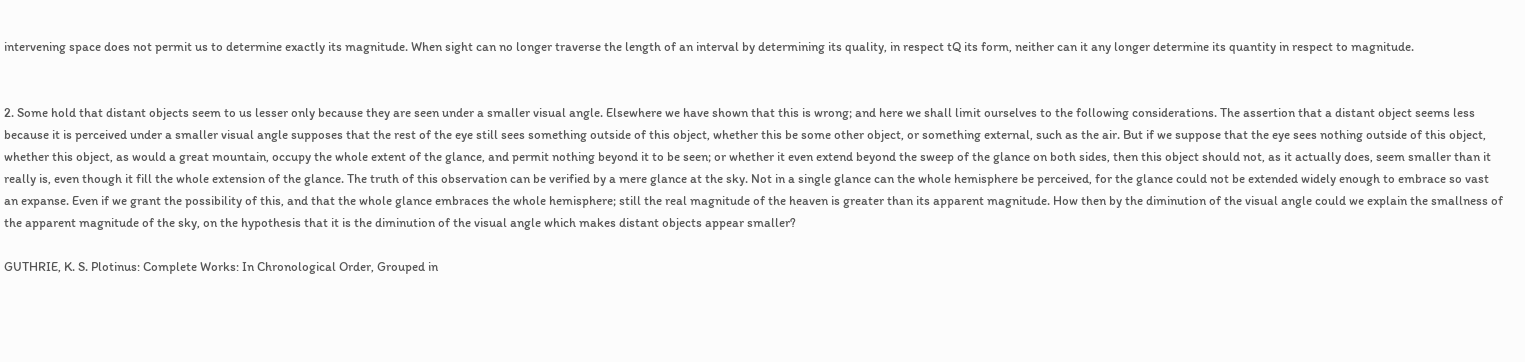intervening space does not permit us to determine exactly its magnitude. When sight can no longer traverse the length of an interval by determining its quality, in respect tQ its form, neither can it any longer determine its quantity in respect to magnitude.


2. Some hold that distant objects seem to us lesser only because they are seen under a smaller visual angle. Elsewhere we have shown that this is wrong; and here we shall limit ourselves to the following considerations. The assertion that a distant object seems less because it is perceived under a smaller visual angle supposes that the rest of the eye still sees something outside of this object, whether this be some other object, or something external, such as the air. But if we suppose that the eye sees nothing outside of this object, whether this object, as would a great mountain, occupy the whole extent of the glance, and permit nothing beyond it to be seen; or whether it even extend beyond the sweep of the glance on both sides, then this object should not, as it actually does, seem smaller than it really is, even though it fill the whole extension of the glance. The truth of this observation can be verified by a mere glance at the sky. Not in a single glance can the whole hemisphere be perceived, for the glance could not be extended widely enough to embrace so vast an expanse. Even if we grant the possibility of this, and that the whole glance embraces the whole hemisphere; still the real magnitude of the heaven is greater than its apparent magnitude. How then by the diminution of the visual angle could we explain the smallness of the apparent magnitude of the sky, on the hypothesis that it is the diminution of the visual angle which makes distant objects appear smaller?

GUTHRIE, K. S. Plotinus: Complete Works: In Chronological Order, Grouped in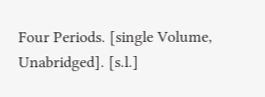Four Periods. [single Volume, Unabridged]. [s.l.]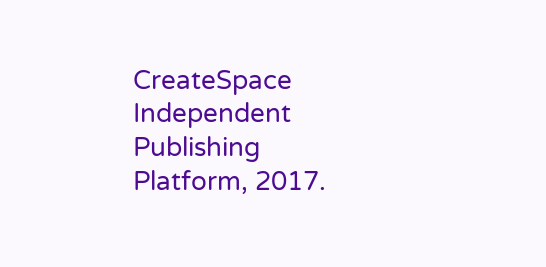CreateSpace Independent Publishing Platform, 2017.